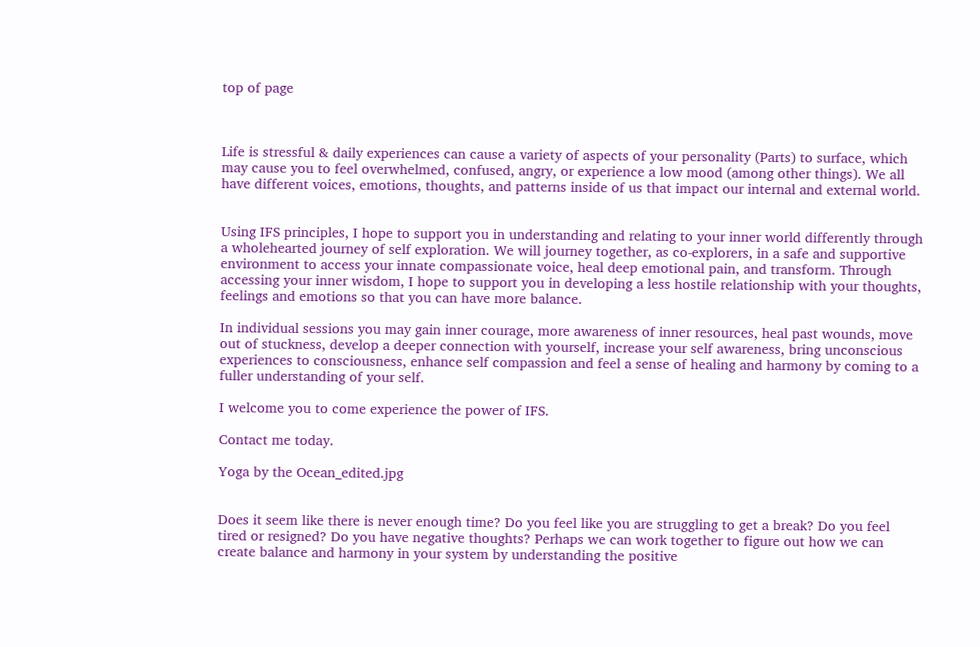top of page



Life is stressful & daily experiences can cause a variety of aspects of your personality (Parts) to surface, which may cause you to feel overwhelmed, confused, angry, or experience a low mood (among other things). We all have different voices, emotions, thoughts, and patterns inside of us that impact our internal and external world.


Using IFS principles, I hope to support you in understanding and relating to your inner world differently through a wholehearted journey of self exploration. We will journey together, as co-explorers, in a safe and supportive environment to access your innate compassionate voice, heal deep emotional pain, and transform. Through accessing your inner wisdom, I hope to support you in developing a less hostile relationship with your thoughts, feelings and emotions so that you can have more balance.

In individual sessions you may gain inner courage, more awareness of inner resources, heal past wounds, move out of stuckness, develop a deeper connection with yourself, increase your self awareness, bring unconscious experiences to consciousness, enhance self compassion and feel a sense of healing and harmony by coming to a fuller understanding of your self.

I welcome you to come experience the power of IFS.

Contact me today.

Yoga by the Ocean_edited.jpg


Does it seem like there is never enough time? Do you feel like you are struggling to get a break? Do you feel tired or resigned? Do you have negative thoughts? Perhaps we can work together to figure out how we can create balance and harmony in your system by understanding the positive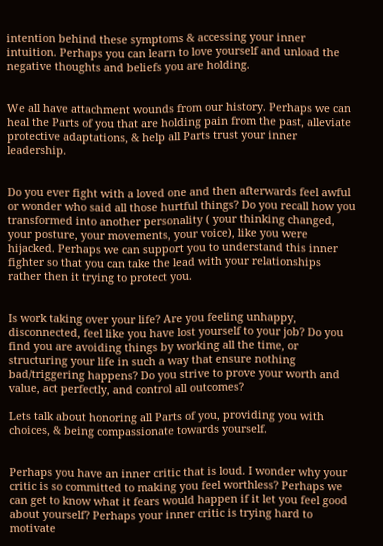intention behind these symptoms & accessing your inner intuition. Perhaps you can learn to love yourself and unload the negative thoughts and beliefs you are holding.


We all have attachment wounds from our history. Perhaps we can heal the Parts of you that are holding pain from the past, alleviate protective adaptations, & help all Parts trust your inner leadership.


Do you ever fight with a loved one and then afterwards feel awful or wonder who said all those hurtful things? Do you recall how you transformed into another personality ( your thinking changed, your posture, your movements, your voice), like you were hijacked. Perhaps we can support you to understand this inner fighter so that you can take the lead with your relationships rather then it trying to protect you.


Is work taking over your life? Are you feeling unhappy, disconnected, feel like you have lost yourself to your job? Do you find you are avoiding things by working all the time, or structuring your life in such a way that ensure nothing bad/triggering happens? Do you strive to prove your worth and value, act perfectly, and control all outcomes?

Lets talk about honoring all Parts of you, providing you with choices, & being compassionate towards yourself.


Perhaps you have an inner critic that is loud. I wonder why your critic is so committed to making you feel worthless? Perhaps we can get to know what it fears would happen if it let you feel good about yourself? Perhaps your inner critic is trying hard to motivate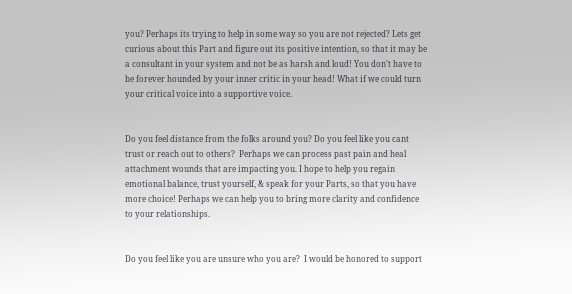you? Perhaps its trying to help in some way so you are not rejected? Lets get curious about this Part and figure out its positive intention, so that it may be a consultant in your system and not be as harsh and loud! You don't have to be forever hounded by your inner critic in your head! What if we could turn your critical voice into a supportive voice.


Do you feel distance from the folks around you? Do you feel like you cant trust or reach out to others?  Perhaps we can process past pain and heal attachment wounds that are impacting you. I hope to help you regain emotional balance, trust yourself, & speak for your Parts, so that you have more choice! Perhaps we can help you to bring more clarity and confidence to your relationships.


Do you feel like you are unsure who you are?  I would be honored to support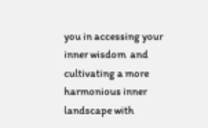you in accessing your inner wisdom  and cultivating a more harmonious inner landscape with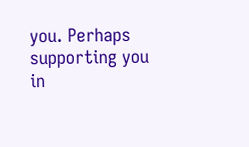you. Perhaps supporting you in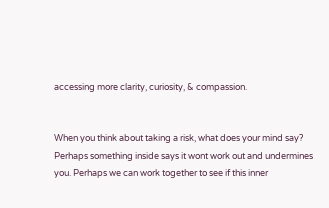accessing more clarity, curiosity, & compassion.


When you think about taking a risk, what does your mind say? Perhaps something inside says it wont work out and undermines you. Perhaps we can work together to see if this inner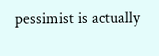pessimist is actually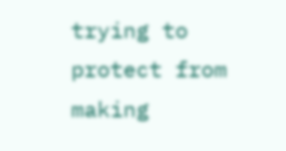trying to protect from making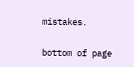mistakes.

bottom of page